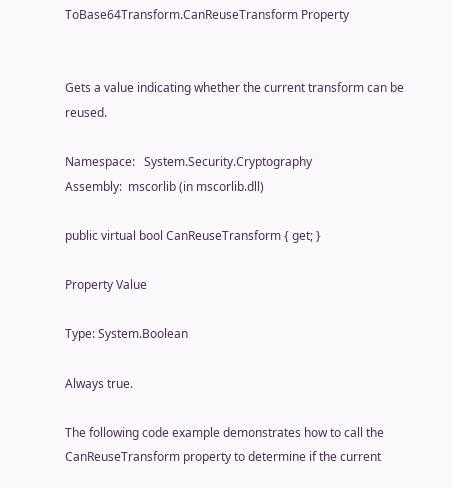ToBase64Transform.CanReuseTransform Property


Gets a value indicating whether the current transform can be reused.

Namespace:   System.Security.Cryptography
Assembly:  mscorlib (in mscorlib.dll)

public virtual bool CanReuseTransform { get; }

Property Value

Type: System.Boolean

Always true.

The following code example demonstrates how to call the CanReuseTransform property to determine if the current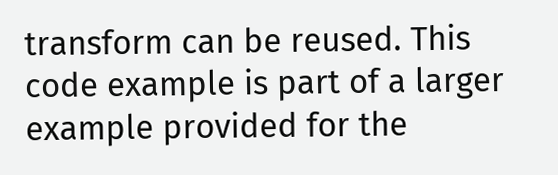transform can be reused. This code example is part of a larger example provided for the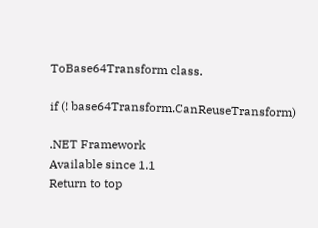ToBase64Transform class.

if (! base64Transform.CanReuseTransform)

.NET Framework
Available since 1.1
Return to top